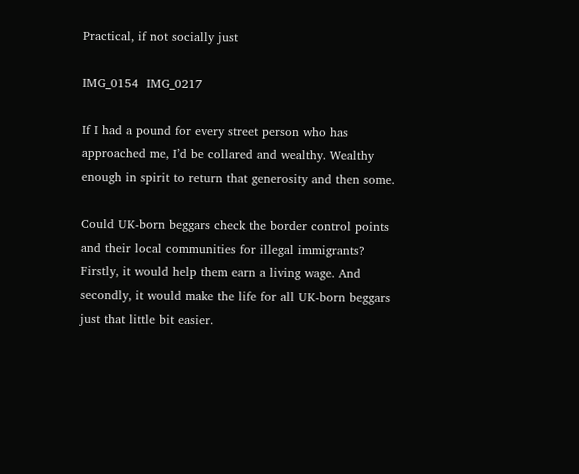Practical, if not socially just

IMG_0154  IMG_0217

If I had a pound for every street person who has approached me, I’d be collared and wealthy. Wealthy enough in spirit to return that generosity and then some.

Could UK-born beggars check the border control points and their local communities for illegal immigrants? Firstly, it would help them earn a living wage. And secondly, it would make the life for all UK-born beggars just that little bit easier.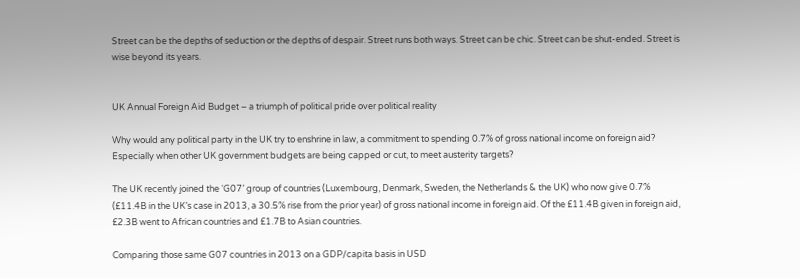Street can be the depths of seduction or the depths of despair. Street runs both ways. Street can be chic. Street can be shut-ended. Street is wise beyond its years.


UK Annual Foreign Aid Budget – a triumph of political pride over political reality

Why would any political party in the UK try to enshrine in law, a commitment to spending 0.7% of gross national income on foreign aid? Especially when other UK government budgets are being capped or cut, to meet austerity targets?

The UK recently joined the ‘G07’ group of countries (Luxembourg, Denmark, Sweden, the Netherlands & the UK) who now give 0.7% (£11.4B in the UK’s case in 2013, a 30.5% rise from the prior year) of gross national income in foreign aid. Of the £11.4B given in foreign aid, £2.3B went to African countries and £1.7B to Asian countries.

Comparing those same G07 countries in 2013 on a GDP/capita basis in USD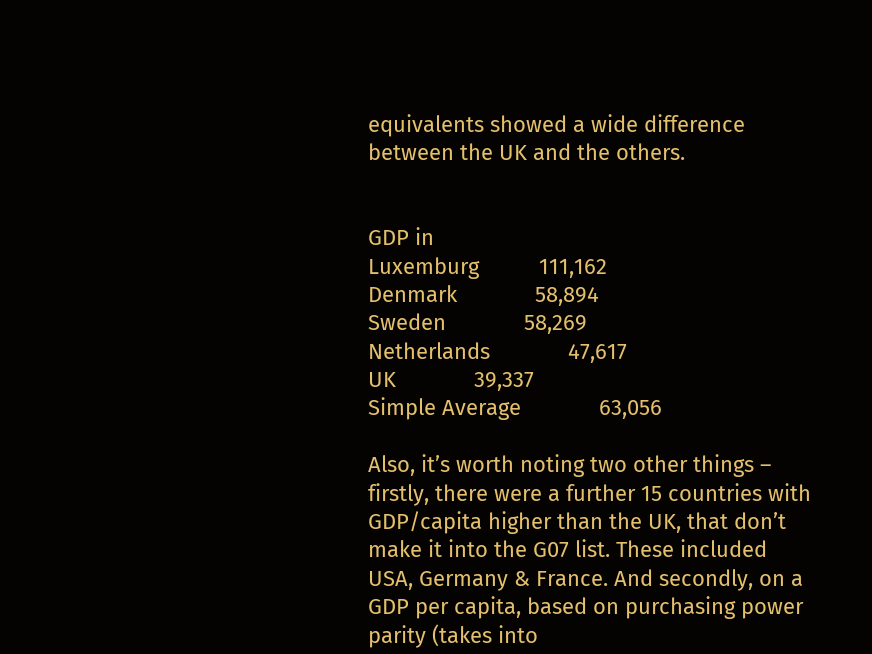equivalents showed a wide difference between the UK and the others.


GDP in
Luxemburg          111,162
Denmark             58,894
Sweden             58,269
Netherlands             47,617
UK             39,337
Simple Average             63,056

Also, it’s worth noting two other things – firstly, there were a further 15 countries with GDP/capita higher than the UK, that don’t make it into the G07 list. These included USA, Germany & France. And secondly, on a GDP per capita, based on purchasing power parity (takes into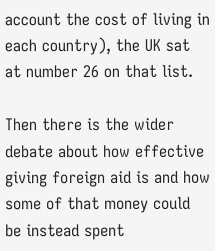account the cost of living in each country), the UK sat at number 26 on that list.

Then there is the wider debate about how effective giving foreign aid is and how some of that money could be instead spent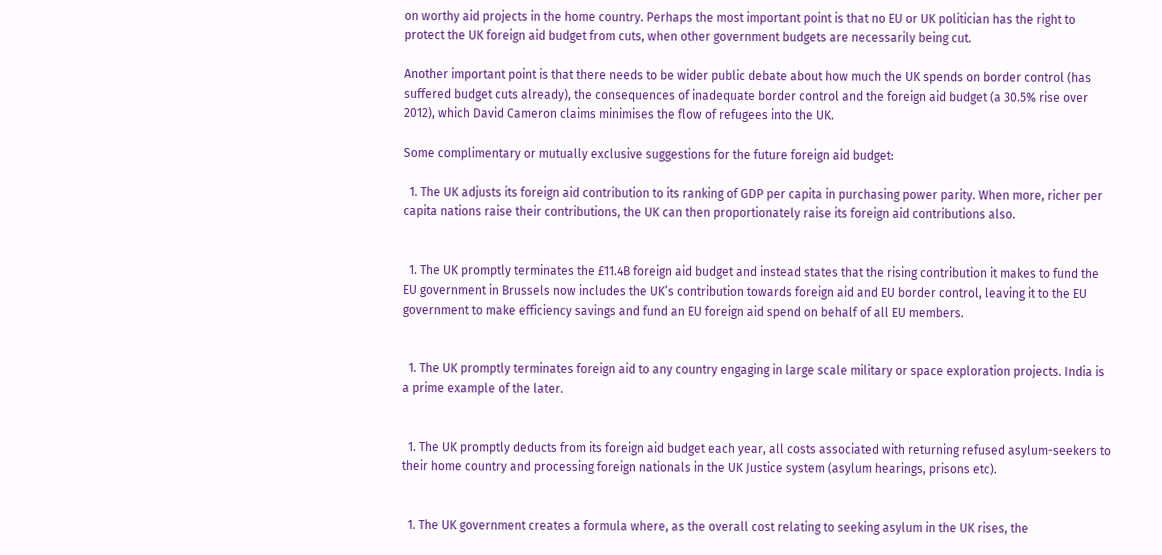on worthy aid projects in the home country. Perhaps the most important point is that no EU or UK politician has the right to protect the UK foreign aid budget from cuts, when other government budgets are necessarily being cut.

Another important point is that there needs to be wider public debate about how much the UK spends on border control (has suffered budget cuts already), the consequences of inadequate border control and the foreign aid budget (a 30.5% rise over 2012), which David Cameron claims minimises the flow of refugees into the UK.

Some complimentary or mutually exclusive suggestions for the future foreign aid budget:

  1. The UK adjusts its foreign aid contribution to its ranking of GDP per capita in purchasing power parity. When more, richer per capita nations raise their contributions, the UK can then proportionately raise its foreign aid contributions also.


  1. The UK promptly terminates the £11.4B foreign aid budget and instead states that the rising contribution it makes to fund the EU government in Brussels now includes the UK’s contribution towards foreign aid and EU border control, leaving it to the EU government to make efficiency savings and fund an EU foreign aid spend on behalf of all EU members.


  1. The UK promptly terminates foreign aid to any country engaging in large scale military or space exploration projects. India is a prime example of the later.


  1. The UK promptly deducts from its foreign aid budget each year, all costs associated with returning refused asylum-seekers to their home country and processing foreign nationals in the UK Justice system (asylum hearings, prisons etc).


  1. The UK government creates a formula where, as the overall cost relating to seeking asylum in the UK rises, the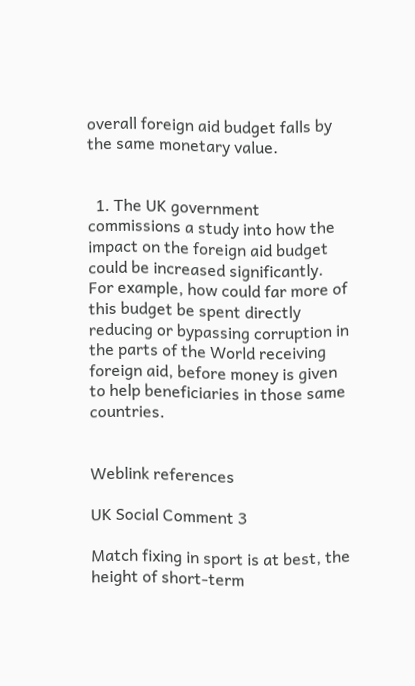overall foreign aid budget falls by the same monetary value.


  1. The UK government commissions a study into how the impact on the foreign aid budget could be increased significantly. For example, how could far more of this budget be spent directly reducing or bypassing corruption in the parts of the World receiving foreign aid, before money is given to help beneficiaries in those same countries.


Weblink references

UK Social Comment 3

Match fixing in sport is at best, the height of short-term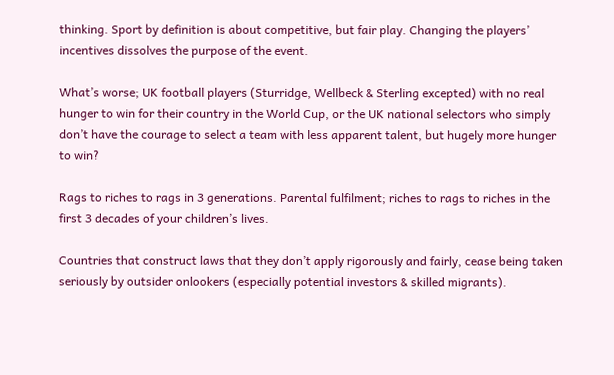thinking. Sport by definition is about competitive, but fair play. Changing the players’ incentives dissolves the purpose of the event.

What’s worse; UK football players (Sturridge, Wellbeck & Sterling excepted) with no real hunger to win for their country in the World Cup, or the UK national selectors who simply don’t have the courage to select a team with less apparent talent, but hugely more hunger to win?

Rags to riches to rags in 3 generations. Parental fulfilment; riches to rags to riches in the first 3 decades of your children’s lives.

Countries that construct laws that they don’t apply rigorously and fairly, cease being taken seriously by outsider onlookers (especially potential investors & skilled migrants).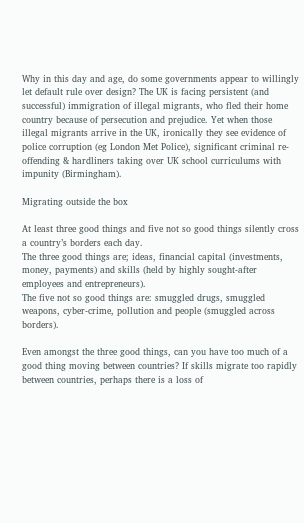Why in this day and age, do some governments appear to willingly let default rule over design? The UK is facing persistent (and successful) immigration of illegal migrants, who fled their home country because of persecution and prejudice. Yet when those illegal migrants arrive in the UK, ironically they see evidence of police corruption (eg London Met Police), significant criminal re-offending & hardliners taking over UK school curriculums with impunity (Birmingham).

Migrating outside the box

At least three good things and five not so good things silently cross a country’s borders each day.
The three good things are; ideas, financial capital (investments, money, payments) and skills (held by highly sought-after employees and entrepreneurs).
The five not so good things are: smuggled drugs, smuggled weapons, cyber-crime, pollution and people (smuggled across borders).

Even amongst the three good things, can you have too much of a good thing moving between countries? If skills migrate too rapidly between countries, perhaps there is a loss of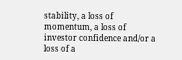stability, a loss of momentum, a loss of investor confidence and/or a loss of a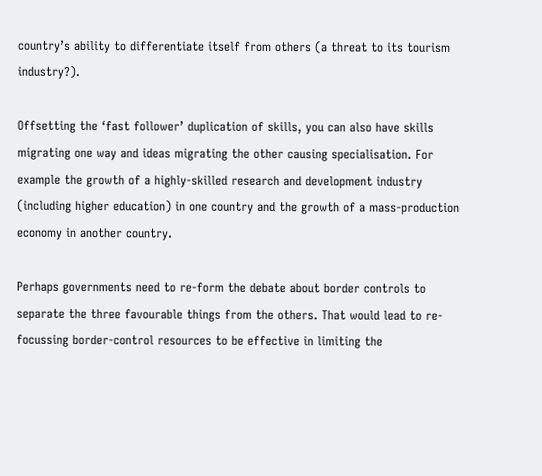country’s ability to differentiate itself from others (a threat to its tourism industry?).

Offsetting the ‘fast follower’ duplication of skills, you can also have skills migrating one way and ideas migrating the other causing specialisation. For example the growth of a highly-skilled research and development industry (including higher education) in one country and the growth of a mass-production economy in another country.

Perhaps governments need to re-form the debate about border controls to separate the three favourable things from the others. That would lead to re-focussing border-control resources to be effective in limiting the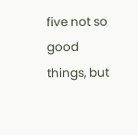five not so good things, but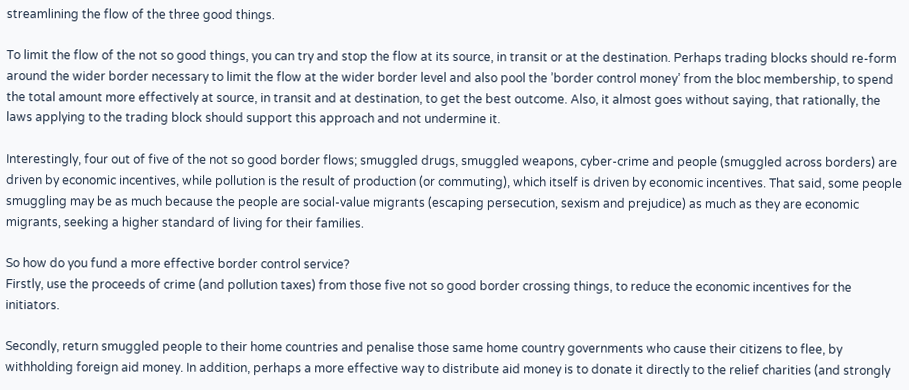streamlining the flow of the three good things.

To limit the flow of the not so good things, you can try and stop the flow at its source, in transit or at the destination. Perhaps trading blocks should re-form around the wider border necessary to limit the flow at the wider border level and also pool the ’border control money’ from the bloc membership, to spend the total amount more effectively at source, in transit and at destination, to get the best outcome. Also, it almost goes without saying, that rationally, the laws applying to the trading block should support this approach and not undermine it.

Interestingly, four out of five of the not so good border flows; smuggled drugs, smuggled weapons, cyber-crime and people (smuggled across borders) are driven by economic incentives, while pollution is the result of production (or commuting), which itself is driven by economic incentives. That said, some people smuggling may be as much because the people are social-value migrants (escaping persecution, sexism and prejudice) as much as they are economic migrants, seeking a higher standard of living for their families.

So how do you fund a more effective border control service?
Firstly, use the proceeds of crime (and pollution taxes) from those five not so good border crossing things, to reduce the economic incentives for the initiators.

Secondly, return smuggled people to their home countries and penalise those same home country governments who cause their citizens to flee, by withholding foreign aid money. In addition, perhaps a more effective way to distribute aid money is to donate it directly to the relief charities (and strongly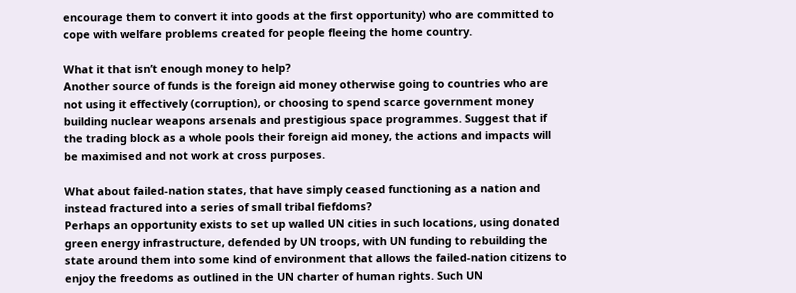encourage them to convert it into goods at the first opportunity) who are committed to cope with welfare problems created for people fleeing the home country.

What it that isn’t enough money to help?
Another source of funds is the foreign aid money otherwise going to countries who are not using it effectively (corruption), or choosing to spend scarce government money building nuclear weapons arsenals and prestigious space programmes. Suggest that if the trading block as a whole pools their foreign aid money, the actions and impacts will be maximised and not work at cross purposes.

What about failed-nation states, that have simply ceased functioning as a nation and instead fractured into a series of small tribal fiefdoms?
Perhaps an opportunity exists to set up walled UN cities in such locations, using donated green energy infrastructure, defended by UN troops, with UN funding to rebuilding the state around them into some kind of environment that allows the failed-nation citizens to enjoy the freedoms as outlined in the UN charter of human rights. Such UN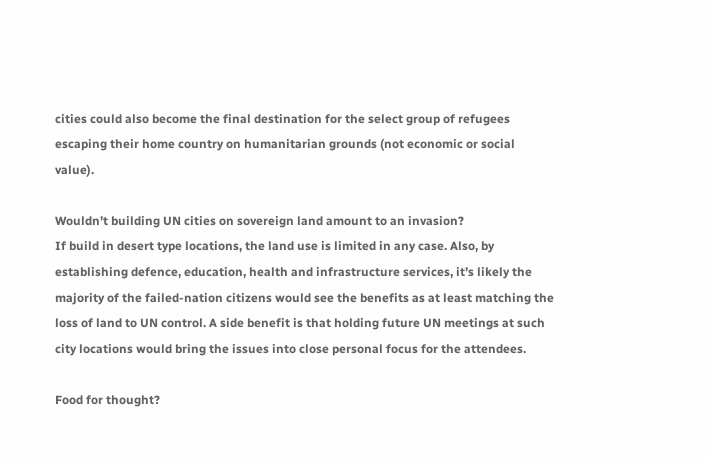cities could also become the final destination for the select group of refugees escaping their home country on humanitarian grounds (not economic or social value).

Wouldn’t building UN cities on sovereign land amount to an invasion?
If build in desert type locations, the land use is limited in any case. Also, by establishing defence, education, health and infrastructure services, it’s likely the majority of the failed-nation citizens would see the benefits as at least matching the loss of land to UN control. A side benefit is that holding future UN meetings at such city locations would bring the issues into close personal focus for the attendees.

Food for thought?